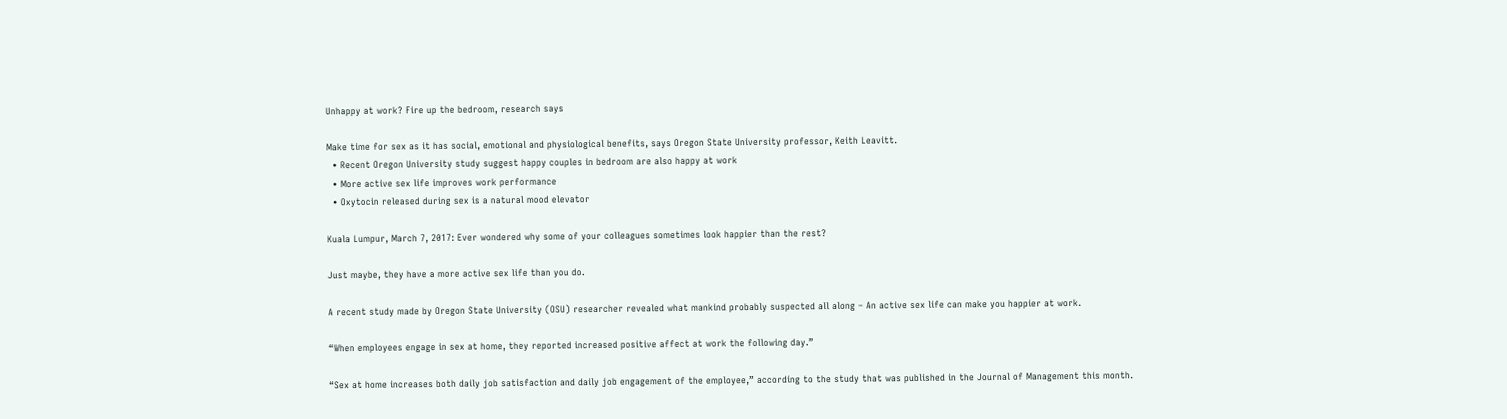Unhappy at work? Fire up the bedroom, research says

Make time for sex as it has social, emotional and physiological benefits, says Oregon State University professor, Keith Leavitt.
  • Recent Oregon University study suggest happy couples in bedroom are also happy at work
  • More active sex life improves work performance
  • Oxytocin released during sex is a natural mood elevator

Kuala Lumpur, March 7, 2017: Ever wondered why some of your colleagues sometimes look happier than the rest?

Just maybe, they have a more active sex life than you do.

A recent study made by Oregon State University (OSU) researcher revealed what mankind probably suspected all along – An active sex life can make you happier at work.

“When employees engage in sex at home, they reported increased positive affect at work the following day.”

“Sex at home increases both daily job satisfaction and daily job engagement of the employee,” according to the study that was published in the Journal of Management this month.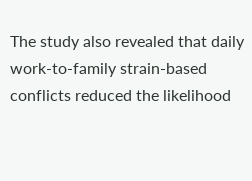The study also revealed that daily work-to-family strain-based conflicts reduced the likelihood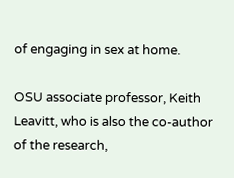of engaging in sex at home.

OSU associate professor, Keith Leavitt, who is also the co-author of the research,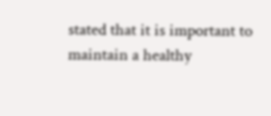stated that it is important to maintain a healthy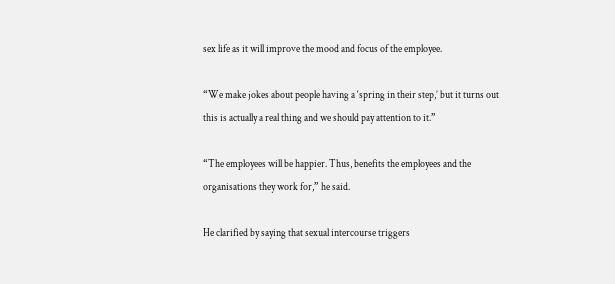sex life as it will improve the mood and focus of the employee.

“We make jokes about people having a ‘spring in their step,’ but it turns out this is actually a real thing and we should pay attention to it.”

“The employees will be happier. Thus, benefits the employees and the organisations they work for,” he said.

He clarified by saying that sexual intercourse triggers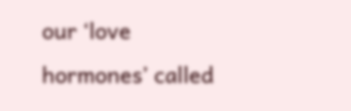our ‘love hormones’ called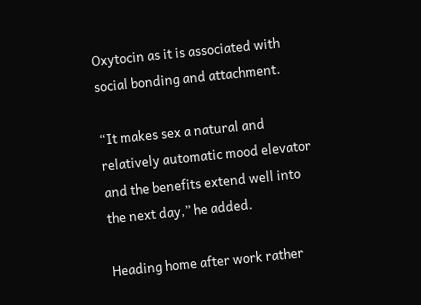Oxytocin as it is associated with social bonding and attachment.

“It makes sex a natural and relatively automatic mood elevator and the benefits extend well into the next day,” he added.

Heading home after work rather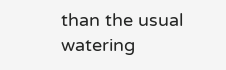than the usual watering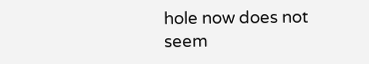hole now does not seem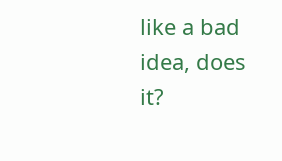like a bad idea, does it?